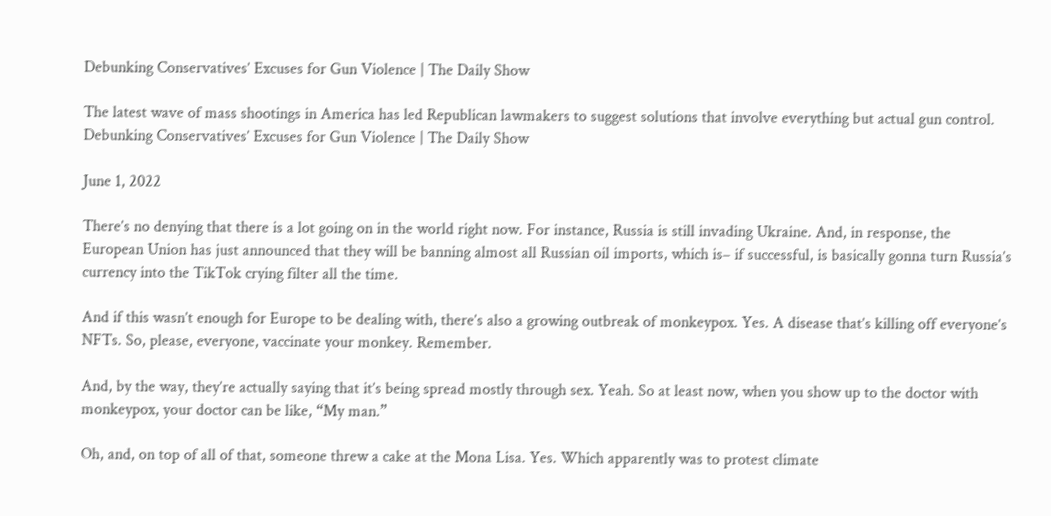Debunking Conservatives’ Excuses for Gun Violence | The Daily Show

The latest wave of mass shootings in America has led Republican lawmakers to suggest solutions that involve everything but actual gun control.
Debunking Conservatives’ Excuses for Gun Violence | The Daily Show

June 1, 2022

There’s no denying that there is a lot going on in the world right now. For instance, Russia is still invading Ukraine. And, in response, the European Union has just announced that they will be banning almost all Russian oil imports, which is– if successful, is basically gonna turn Russia’s currency into the TikTok crying filter all the time.

And if this wasn’t enough for Europe to be dealing with, there’s also a growing outbreak of monkeypox. Yes. A disease that’s killing off everyone’s NFTs. So, please, everyone, vaccinate your monkey. Remember.

And, by the way, they’re actually saying that it’s being spread mostly through sex. Yeah. So at least now, when you show up to the doctor with monkeypox, your doctor can be like, “My man.”

Oh, and, on top of all of that, someone threw a cake at the Mona Lisa. Yes. Which apparently was to protest climate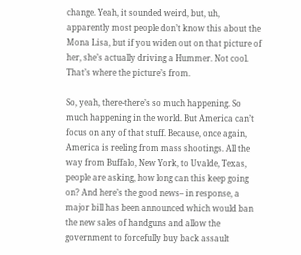change. Yeah, it sounded weird, but, uh, apparently most people don’t know this about the Mona Lisa, but if you widen out on that picture of her, she’s actually driving a Hummer. Not cool. That’s where the picture’s from.

So, yeah, there-there’s so much happening. So much happening in the world. But America can’t focus on any of that stuff. Because, once again, America is reeling from mass shootings. All the way from Buffalo, New York, to Uvalde, Texas, people are asking, how long can this keep going on? And here’s the good news– in response, a major bill has been announced which would ban the new sales of handguns and allow the government to forcefully buy back assault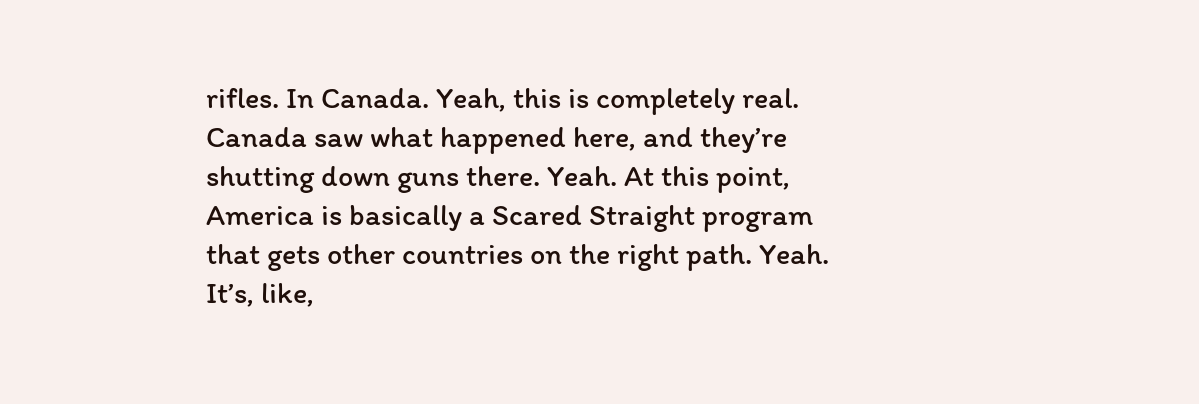rifles. In Canada. Yeah, this is completely real. Canada saw what happened here, and they’re shutting down guns there. Yeah. At this point, America is basically a Scared Straight program that gets other countries on the right path. Yeah. It’s, like,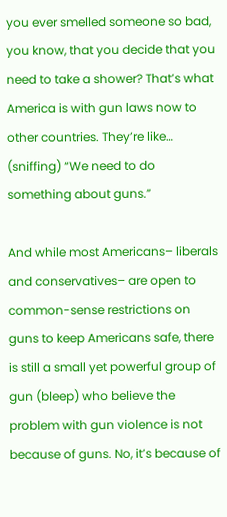you ever smelled someone so bad, you know, that you decide that you need to take a shower? That’s what America is with gun laws now to other countries. They’re like… (sniffing) “We need to do something about guns.”

And while most Americans– liberals and conservatives– are open to common-sense restrictions on guns to keep Americans safe, there is still a small yet powerful group of gun (bleep) who believe the problem with gun violence is not because of guns. No, it’s because of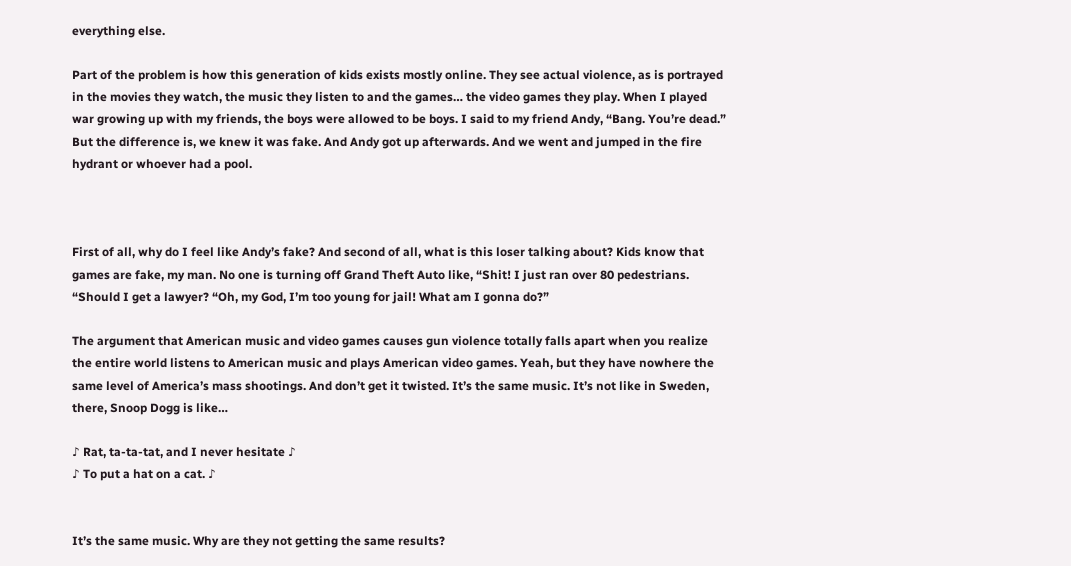everything else.

Part of the problem is how this generation of kids exists mostly online. They see actual violence, as is portrayed in the movies they watch, the music they listen to and the games… the video games they play. When I played war growing up with my friends, the boys were allowed to be boys. I said to my friend Andy, “Bang. You’re dead.” But the difference is, we knew it was fake. And Andy got up afterwards. And we went and jumped in the fire hydrant or whoever had a pool.



First of all, why do I feel like Andy’s fake? And second of all, what is this loser talking about? Kids know that games are fake, my man. No one is turning off Grand Theft Auto like, “Shit! I just ran over 80 pedestrians. “Should I get a lawyer? “Oh, my God, I’m too young for jail! What am I gonna do?”

The argument that American music and video games causes gun violence totally falls apart when you realize the entire world listens to American music and plays American video games. Yeah, but they have nowhere the same level of America’s mass shootings. And don’t get it twisted. It’s the same music. It’s not like in Sweden, there, Snoop Dogg is like…

♪ Rat, ta-ta-tat, and I never hesitate ♪
♪ To put a hat on a cat. ♪


It’s the same music. Why are they not getting the same results?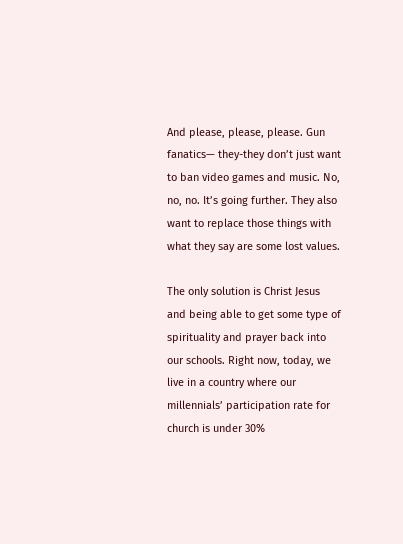And please, please, please. Gun fanatics— they-they don’t just want to ban video games and music. No, no, no. It’s going further. They also want to replace those things with what they say are some lost values.

The only solution is Christ Jesus and being able to get some type of spirituality and prayer back into our schools. Right now, today, we live in a country where our millennials’ participation rate for church is under 30%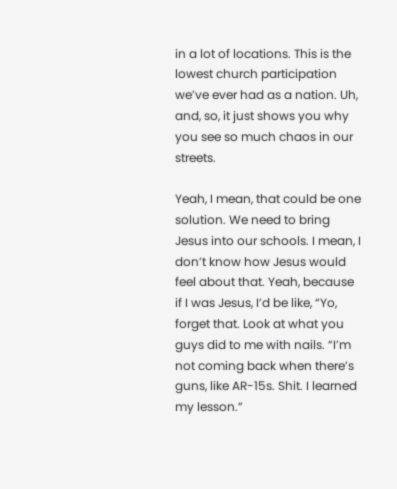in a lot of locations. This is the lowest church participation we’ve ever had as a nation. Uh, and, so, it just shows you why you see so much chaos in our streets.

Yeah, I mean, that could be one solution. We need to bring Jesus into our schools. I mean, I don’t know how Jesus would feel about that. Yeah, because if I was Jesus, I’d be like, “Yo, forget that. Look at what you guys did to me with nails. “I’m not coming back when there’s guns, like AR-15s. Shit. I learned my lesson.”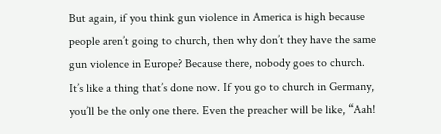But again, if you think gun violence in America is high because people aren’t going to church, then why don’t they have the same gun violence in Europe? Because there, nobody goes to church. It’s like a thing that’s done now. If you go to church in Germany, you’ll be the only one there. Even the preacher will be like, “Aah!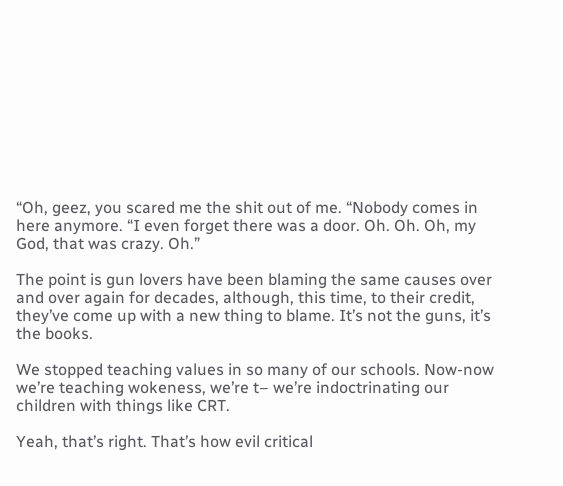“Oh, geez, you scared me the shit out of me. “Nobody comes in here anymore. “I even forget there was a door. Oh. Oh. Oh, my God, that was crazy. Oh.”

The point is gun lovers have been blaming the same causes over and over again for decades, although, this time, to their credit, they’ve come up with a new thing to blame. It’s not the guns, it’s the books.

We stopped teaching values in so many of our schools. Now-now we’re teaching wokeness, we’re t– we’re indoctrinating our children with things like CRT.

Yeah, that’s right. That’s how evil critical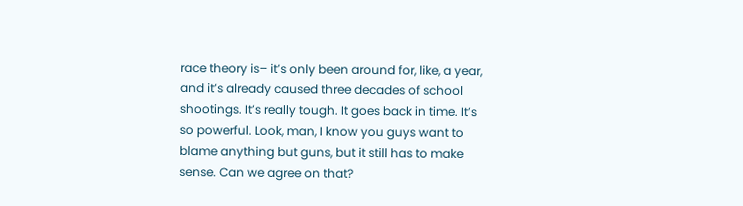race theory is– it’s only been around for, like, a year, and it’s already caused three decades of school shootings. It’s really tough. It goes back in time. It’s so powerful. Look, man, I know you guys want to blame anything but guns, but it still has to make sense. Can we agree on that?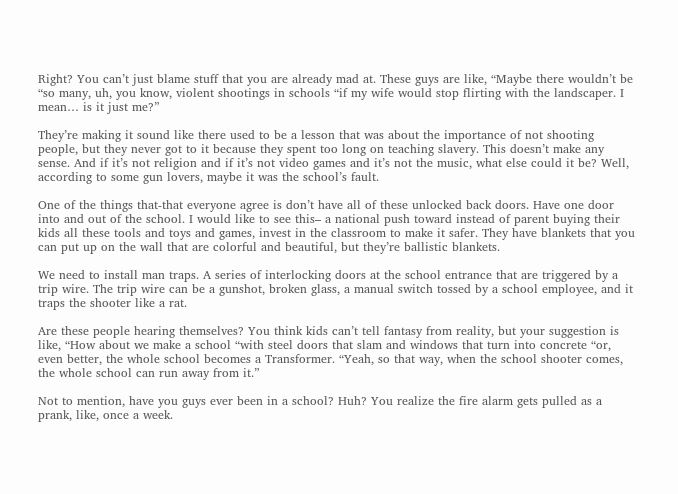Right? You can’t just blame stuff that you are already mad at. These guys are like, “Maybe there wouldn’t be “so many, uh, you know, violent shootings in schools “if my wife would stop flirting with the landscaper. I mean… is it just me?”

They’re making it sound like there used to be a lesson that was about the importance of not shooting people, but they never got to it because they spent too long on teaching slavery. This doesn’t make any sense. And if it’s not religion and if it’s not video games and it’s not the music, what else could it be? Well, according to some gun lovers, maybe it was the school’s fault.

One of the things that-that everyone agree is don’t have all of these unlocked back doors. Have one door into and out of the school. I would like to see this– a national push toward instead of parent buying their kids all these tools and toys and games, invest in the classroom to make it safer. They have blankets that you can put up on the wall that are colorful and beautiful, but they’re ballistic blankets.

We need to install man traps. A series of interlocking doors at the school entrance that are triggered by a trip wire. The trip wire can be a gunshot, broken glass, a manual switch tossed by a school employee, and it traps the shooter like a rat.

Are these people hearing themselves? You think kids can’t tell fantasy from reality, but your suggestion is like, “How about we make a school “with steel doors that slam and windows that turn into concrete “or, even better, the whole school becomes a Transformer. “Yeah, so that way, when the school shooter comes, the whole school can run away from it.”

Not to mention, have you guys ever been in a school? Huh? You realize the fire alarm gets pulled as a prank, like, once a week.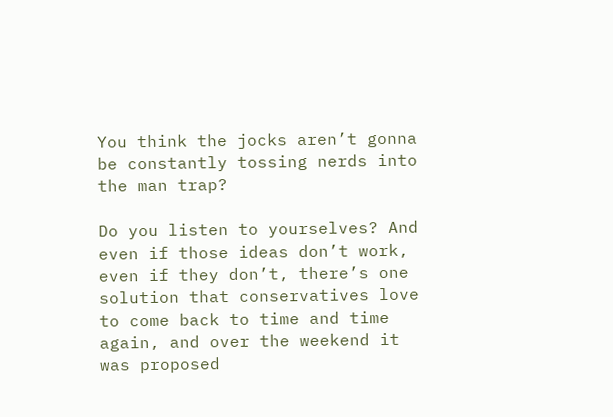You think the jocks aren’t gonna be constantly tossing nerds into the man trap?

Do you listen to yourselves? And even if those ideas don’t work, even if they don’t, there’s one solution that conservatives love to come back to time and time again, and over the weekend it was proposed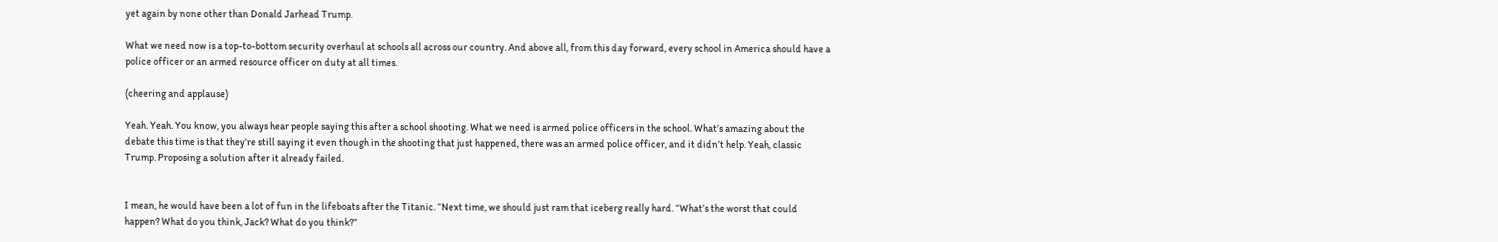yet again by none other than Donald Jarhead Trump.

What we need now is a top-to-bottom security overhaul at schools all across our country. And above all, from this day forward, every school in America should have a police officer or an armed resource officer on duty at all times.

(cheering and applause)

Yeah. Yeah. You know, you always hear people saying this after a school shooting. What we need is armed police officers in the school. What’s amazing about the debate this time is that they’re still saying it even though in the shooting that just happened, there was an armed police officer, and it didn’t help. Yeah, classic Trump. Proposing a solution after it already failed.


I mean, he would have been a lot of fun in the lifeboats after the Titanic. “Next time, we should just ram that iceberg really hard. “What’s the worst that could happen? What do you think, Jack? What do you think?”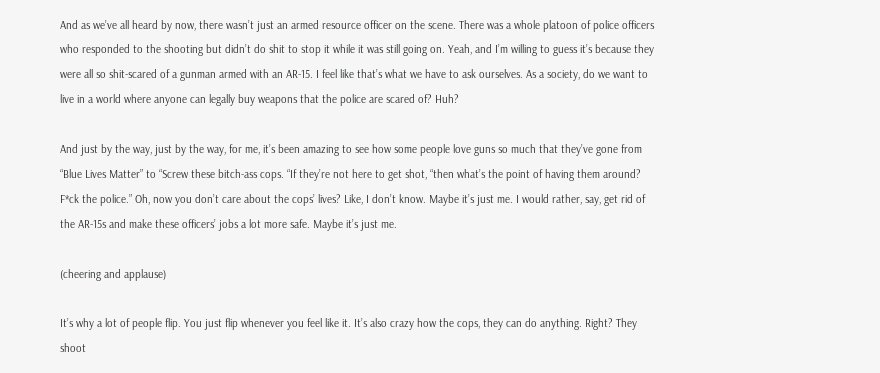And as we’ve all heard by now, there wasn’t just an armed resource officer on the scene. There was a whole platoon of police officers who responded to the shooting but didn’t do shit to stop it while it was still going on. Yeah, and I’m willing to guess it’s because they were all so shit-scared of a gunman armed with an AR-15. I feel like that’s what we have to ask ourselves. As a society, do we want to live in a world where anyone can legally buy weapons that the police are scared of? Huh?

And just by the way, just by the way, for me, it’s been amazing to see how some people love guns so much that they’ve gone from “Blue Lives Matter” to “Screw these bitch-ass cops. “If they’re not here to get shot, “then what’s the point of having them around? F*ck the police.” Oh, now you don’t care about the cops’ lives? Like, I don’t know. Maybe it’s just me. I would rather, say, get rid of the AR-15s and make these officers’ jobs a lot more safe. Maybe it’s just me.

(cheering and applause)

It’s why a lot of people flip. You just flip whenever you feel like it. It’s also crazy how the cops, they can do anything. Right? They shoot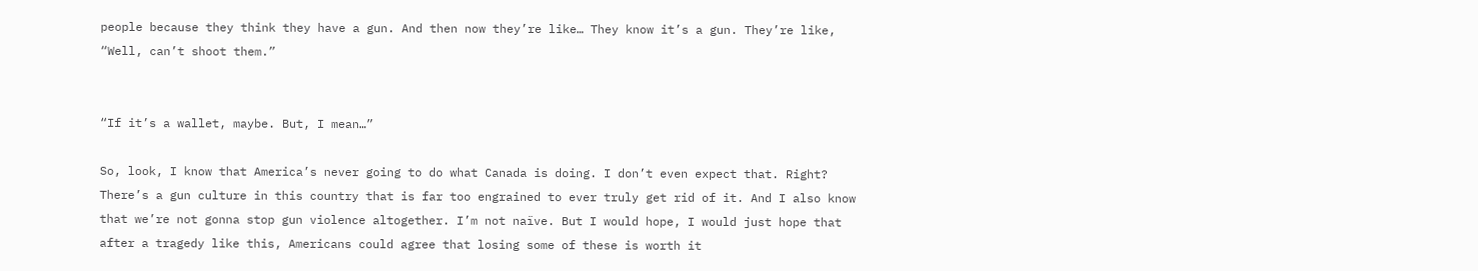people because they think they have a gun. And then now they’re like… They know it’s a gun. They’re like, “Well, can’t shoot them.”


“If it’s a wallet, maybe. But, I mean…”

So, look, I know that America’s never going to do what Canada is doing. I don’t even expect that. Right? There’s a gun culture in this country that is far too engrained to ever truly get rid of it. And I also know that we’re not gonna stop gun violence altogether. I’m not naïve. But I would hope, I would just hope that after a tragedy like this, Americans could agree that losing some of these is worth it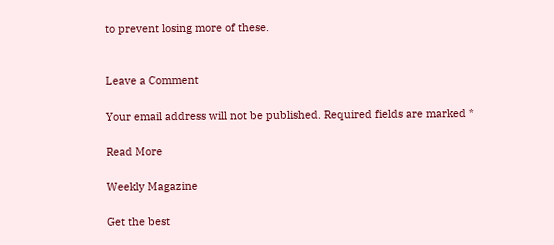to prevent losing more of these.


Leave a Comment

Your email address will not be published. Required fields are marked *

Read More

Weekly Magazine

Get the best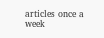articles once a week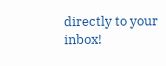directly to your inbox!